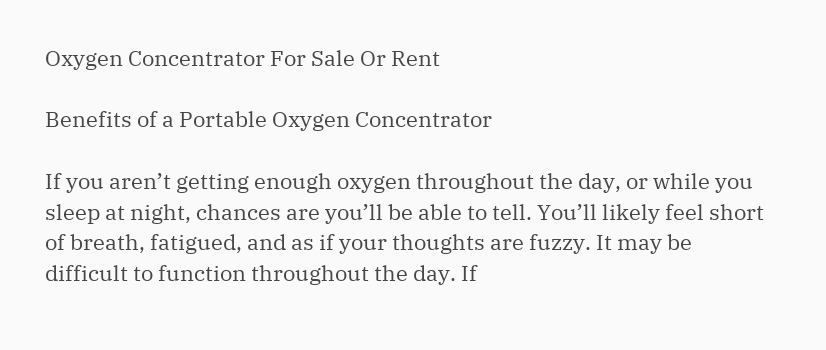Oxygen Concentrator For Sale Or Rent

Benefits of a Portable Oxygen Concentrator

If you aren’t getting enough oxygen throughout the day, or while you sleep at night, chances are you’ll be able to tell. You’ll likely feel short of breath, fatigued, and as if your thoughts are fuzzy. It may be difficult to function throughout the day. If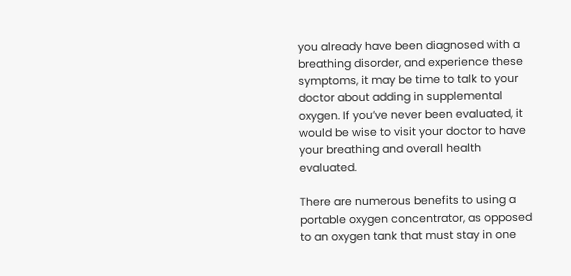you already have been diagnosed with a breathing disorder, and experience these symptoms, it may be time to talk to your doctor about adding in supplemental oxygen. If you’ve never been evaluated, it would be wise to visit your doctor to have your breathing and overall health evaluated.

There are numerous benefits to using a portable oxygen concentrator, as opposed to an oxygen tank that must stay in one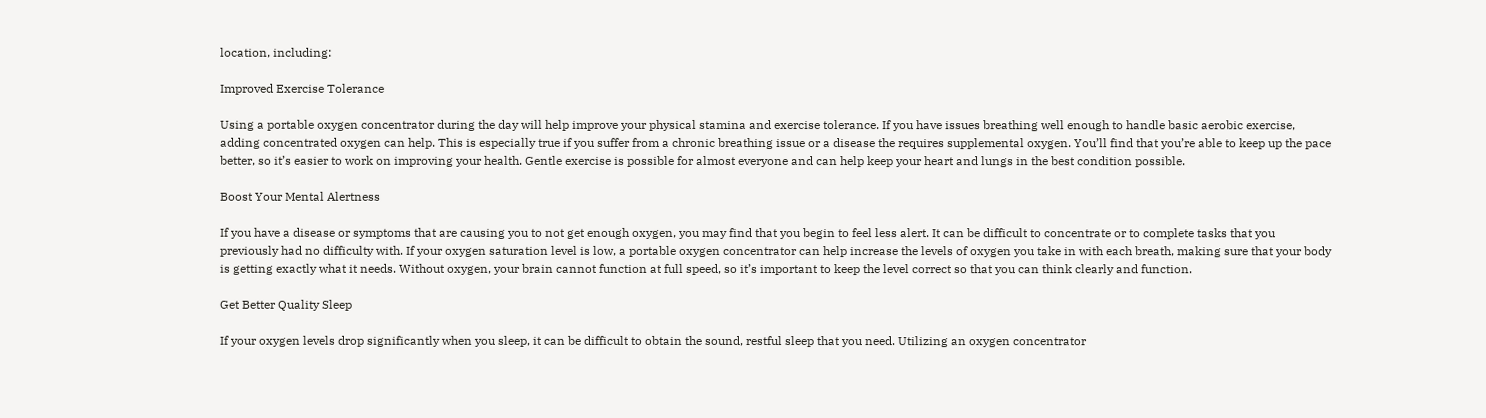location, including:

Improved Exercise Tolerance

Using a portable oxygen concentrator during the day will help improve your physical stamina and exercise tolerance. If you have issues breathing well enough to handle basic aerobic exercise, adding concentrated oxygen can help. This is especially true if you suffer from a chronic breathing issue or a disease the requires supplemental oxygen. You’ll find that you’re able to keep up the pace better, so it’s easier to work on improving your health. Gentle exercise is possible for almost everyone and can help keep your heart and lungs in the best condition possible.

Boost Your Mental Alertness

If you have a disease or symptoms that are causing you to not get enough oxygen, you may find that you begin to feel less alert. It can be difficult to concentrate or to complete tasks that you previously had no difficulty with. If your oxygen saturation level is low, a portable oxygen concentrator can help increase the levels of oxygen you take in with each breath, making sure that your body is getting exactly what it needs. Without oxygen, your brain cannot function at full speed, so it’s important to keep the level correct so that you can think clearly and function.

Get Better Quality Sleep

If your oxygen levels drop significantly when you sleep, it can be difficult to obtain the sound, restful sleep that you need. Utilizing an oxygen concentrator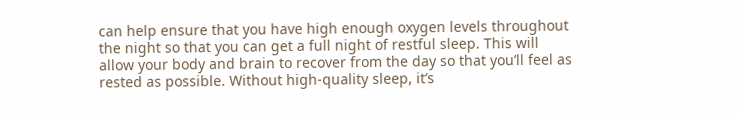can help ensure that you have high enough oxygen levels throughout the night so that you can get a full night of restful sleep. This will allow your body and brain to recover from the day so that you’ll feel as rested as possible. Without high-quality sleep, it’s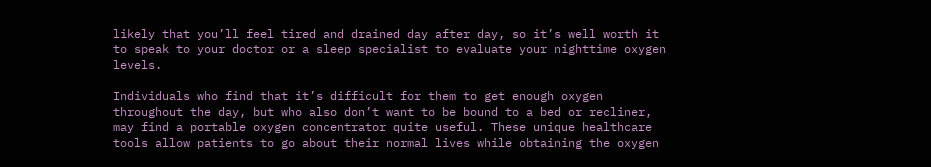likely that you’ll feel tired and drained day after day, so it’s well worth it to speak to your doctor or a sleep specialist to evaluate your nighttime oxygen levels.

Individuals who find that it’s difficult for them to get enough oxygen throughout the day, but who also don’t want to be bound to a bed or recliner, may find a portable oxygen concentrator quite useful. These unique healthcare tools allow patients to go about their normal lives while obtaining the oxygen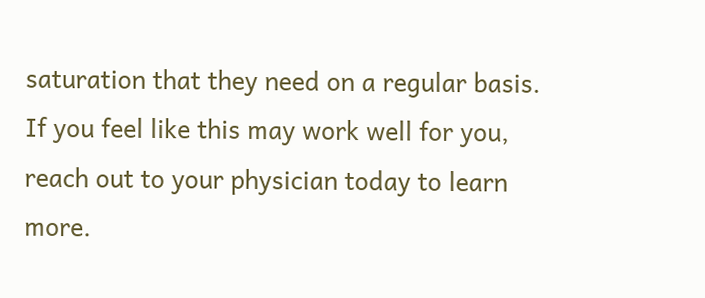saturation that they need on a regular basis. If you feel like this may work well for you, reach out to your physician today to learn more.